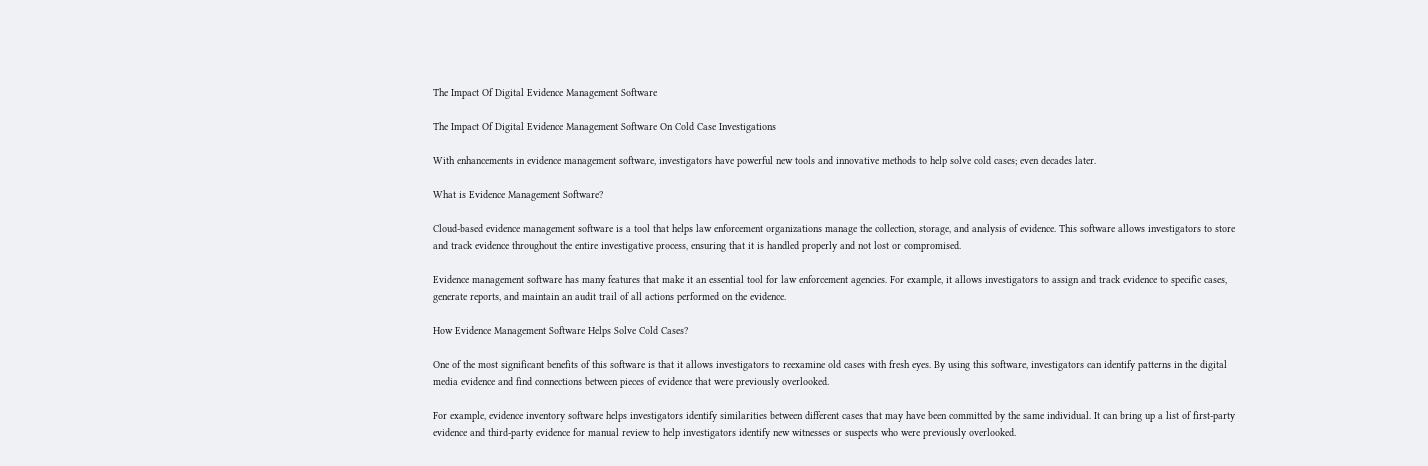The Impact Of Digital Evidence Management Software

The Impact Of Digital Evidence Management Software On Cold Case Investigations

With enhancements in evidence management software, investigators have powerful new tools and innovative methods to help solve cold cases; even decades later.

What is Evidence Management Software?

Cloud-based evidence management software is a tool that helps law enforcement organizations manage the collection, storage, and analysis of evidence. This software allows investigators to store and track evidence throughout the entire investigative process, ensuring that it is handled properly and not lost or compromised.

Evidence management software has many features that make it an essential tool for law enforcement agencies. For example, it allows investigators to assign and track evidence to specific cases, generate reports, and maintain an audit trail of all actions performed on the evidence.

How Evidence Management Software Helps Solve Cold Cases?

One of the most significant benefits of this software is that it allows investigators to reexamine old cases with fresh eyes. By using this software, investigators can identify patterns in the digital media evidence and find connections between pieces of evidence that were previously overlooked.

For example, evidence inventory software helps investigators identify similarities between different cases that may have been committed by the same individual. It can bring up a list of first-party evidence and third-party evidence for manual review to help investigators identify new witnesses or suspects who were previously overlooked.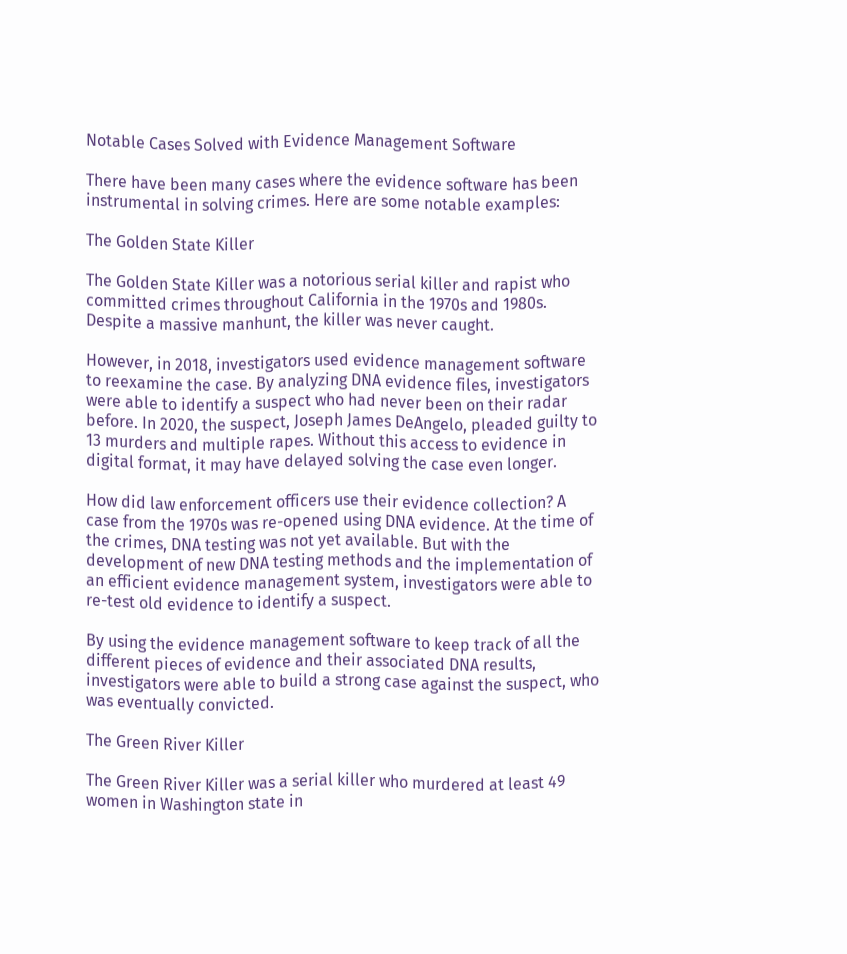Notable Cases Solved with Evidence Management Software

There have been many cases where the evidence software has been instrumental in solving crimes. Here are some notable examples:

The Golden State Killer

The Golden State Killer was a notorious serial killer and rapist who committed crimes throughout California in the 1970s and 1980s. Despite a massive manhunt, the killer was never caught.

However, in 2018, investigators used evidence management software to reexamine the case. By analyzing DNA evidence files, investigators were able to identify a suspect who had never been on their radar before. In 2020, the suspect, Joseph James DeAngelo, pleaded guilty to 13 murders and multiple rapes. Without this access to evidence in digital format, it may have delayed solving the case even longer.

How did law enforcement officers use their evidence collection? A case from the 1970s was re-opened using DNA evidence. At the time of the crimes, DNA testing was not yet available. But with the development of new DNA testing methods and the implementation of an efficient evidence management system, investigators were able to re-test old evidence to identify a suspect.

By using the evidence management software to keep track of all the different pieces of evidence and their associated DNA results, investigators were able to build a strong case against the suspect, who was eventually convicted.

The Green River Killer

The Green River Killer was a serial killer who murdered at least 49 women in Washington state in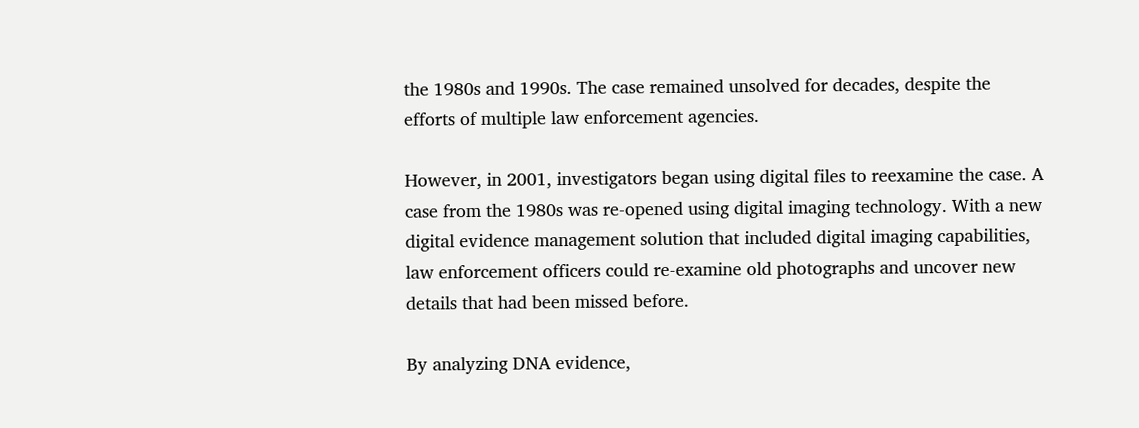the 1980s and 1990s. The case remained unsolved for decades, despite the efforts of multiple law enforcement agencies.

However, in 2001, investigators began using digital files to reexamine the case. A case from the 1980s was re-opened using digital imaging technology. With a new digital evidence management solution that included digital imaging capabilities, law enforcement officers could re-examine old photographs and uncover new details that had been missed before.

By analyzing DNA evidence,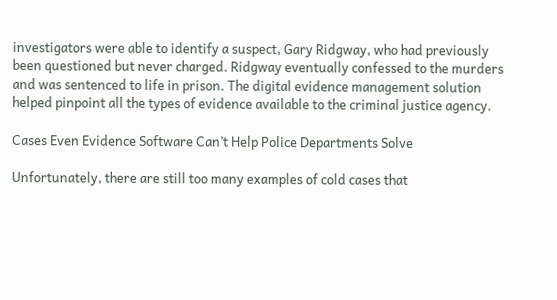investigators were able to identify a suspect, Gary Ridgway, who had previously been questioned but never charged. Ridgway eventually confessed to the murders and was sentenced to life in prison. The digital evidence management solution helped pinpoint all the types of evidence available to the criminal justice agency.

Cases Even Evidence Software Can’t Help Police Departments Solve

Unfortunately, there are still too many examples of cold cases that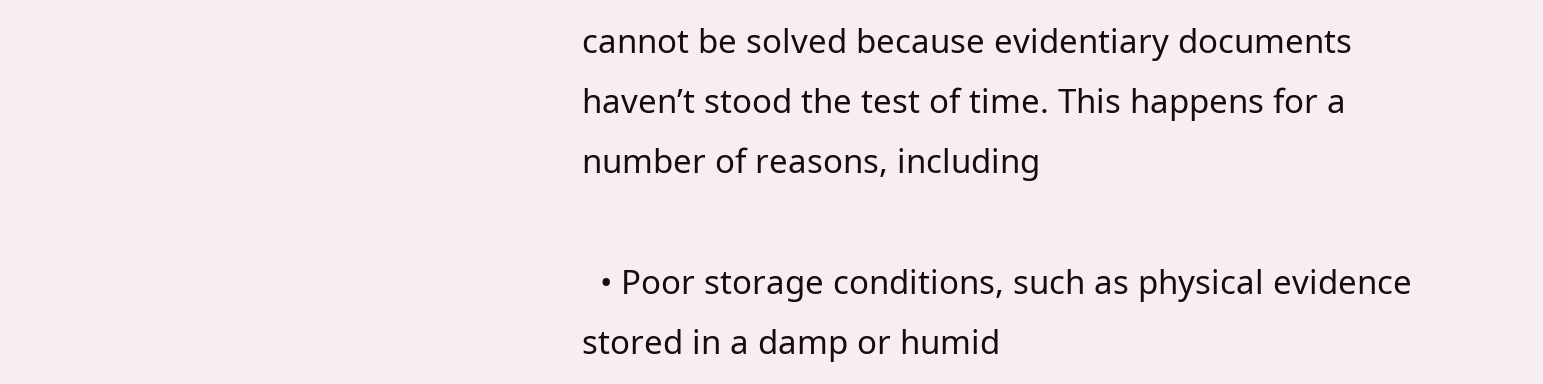cannot be solved because evidentiary documents haven’t stood the test of time. This happens for a number of reasons, including

  • Poor storage conditions, such as physical evidence stored in a damp or humid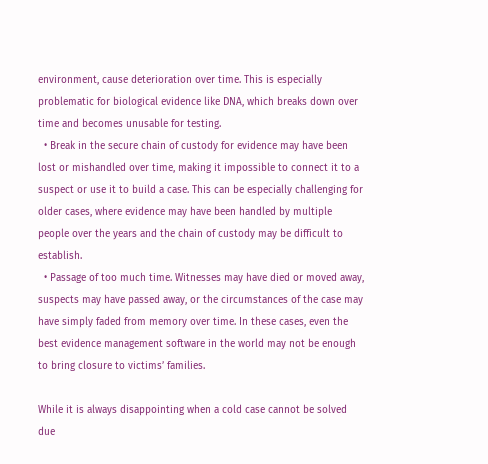environment, cause deterioration over time. This is especially problematic for biological evidence like DNA, which breaks down over time and becomes unusable for testing.
  • Break in the secure chain of custody for evidence may have been lost or mishandled over time, making it impossible to connect it to a suspect or use it to build a case. This can be especially challenging for older cases, where evidence may have been handled by multiple people over the years and the chain of custody may be difficult to establish.
  • Passage of too much time. Witnesses may have died or moved away, suspects may have passed away, or the circumstances of the case may have simply faded from memory over time. In these cases, even the best evidence management software in the world may not be enough to bring closure to victims’ families.

While it is always disappointing when a cold case cannot be solved due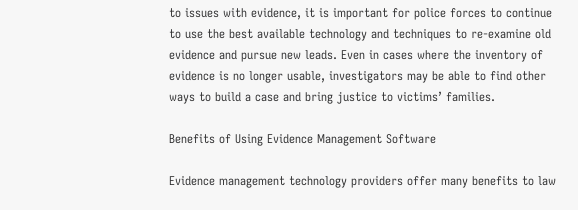to issues with evidence, it is important for police forces to continue to use the best available technology and techniques to re-examine old evidence and pursue new leads. Even in cases where the inventory of evidence is no longer usable, investigators may be able to find other ways to build a case and bring justice to victims’ families.

Benefits of Using Evidence Management Software

Evidence management technology providers offer many benefits to law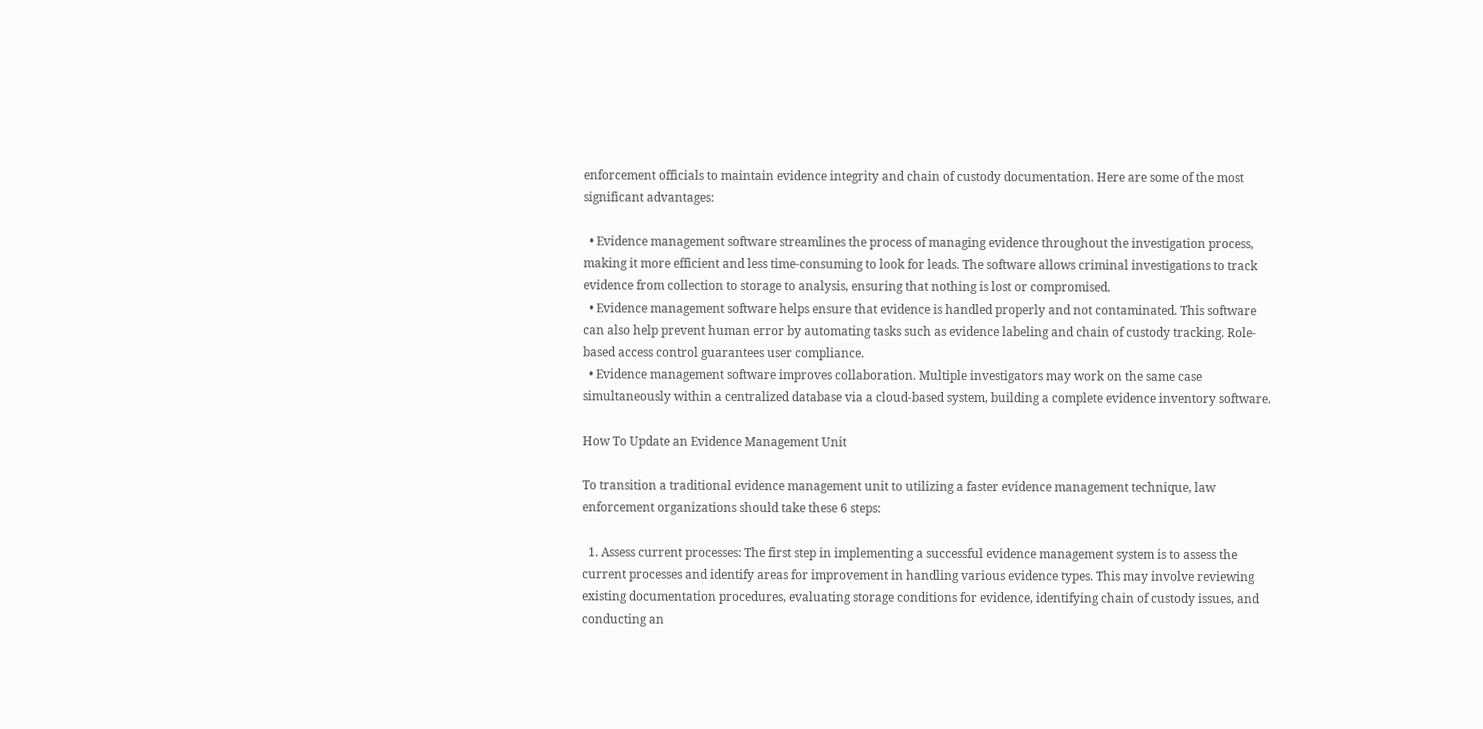enforcement officials to maintain evidence integrity and chain of custody documentation. Here are some of the most significant advantages:

  • Evidence management software streamlines the process of managing evidence throughout the investigation process, making it more efficient and less time-consuming to look for leads. The software allows criminal investigations to track evidence from collection to storage to analysis, ensuring that nothing is lost or compromised.
  • Evidence management software helps ensure that evidence is handled properly and not contaminated. This software can also help prevent human error by automating tasks such as evidence labeling and chain of custody tracking. Role-based access control guarantees user compliance.
  • Evidence management software improves collaboration. Multiple investigators may work on the same case simultaneously within a centralized database via a cloud-based system, building a complete evidence inventory software.

How To Update an Evidence Management Unit

To transition a traditional evidence management unit to utilizing a faster evidence management technique, law enforcement organizations should take these 6 steps:

  1. Assess current processes: The first step in implementing a successful evidence management system is to assess the current processes and identify areas for improvement in handling various evidence types. This may involve reviewing existing documentation procedures, evaluating storage conditions for evidence, identifying chain of custody issues, and conducting an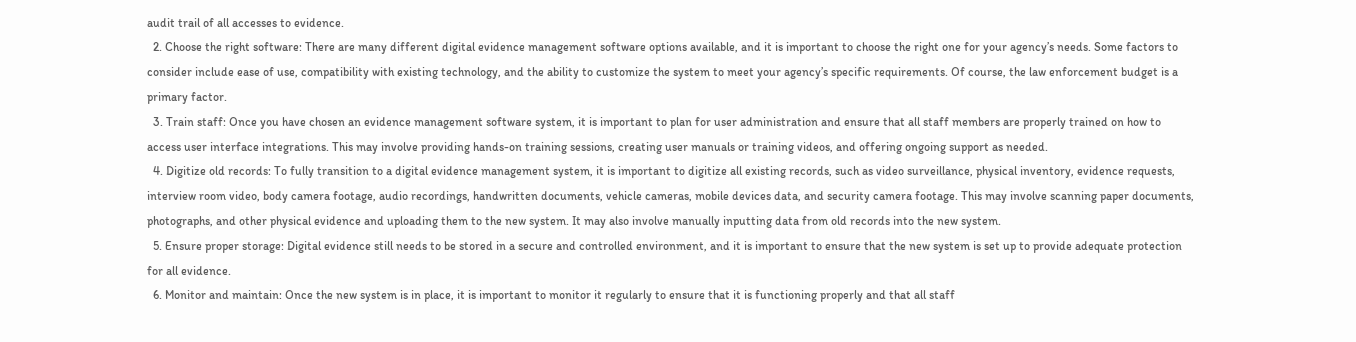audit trail of all accesses to evidence.
  2. Choose the right software: There are many different digital evidence management software options available, and it is important to choose the right one for your agency’s needs. Some factors to consider include ease of use, compatibility with existing technology, and the ability to customize the system to meet your agency’s specific requirements. Of course, the law enforcement budget is a primary factor.
  3. Train staff: Once you have chosen an evidence management software system, it is important to plan for user administration and ensure that all staff members are properly trained on how to access user interface integrations. This may involve providing hands-on training sessions, creating user manuals or training videos, and offering ongoing support as needed.
  4. Digitize old records: To fully transition to a digital evidence management system, it is important to digitize all existing records, such as video surveillance, physical inventory, evidence requests, interview room video, body camera footage, audio recordings, handwritten documents, vehicle cameras, mobile devices data, and security camera footage. This may involve scanning paper documents, photographs, and other physical evidence and uploading them to the new system. It may also involve manually inputting data from old records into the new system.
  5. Ensure proper storage: Digital evidence still needs to be stored in a secure and controlled environment, and it is important to ensure that the new system is set up to provide adequate protection for all evidence.
  6. Monitor and maintain: Once the new system is in place, it is important to monitor it regularly to ensure that it is functioning properly and that all staff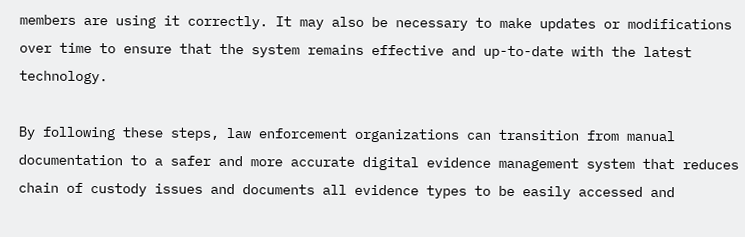members are using it correctly. It may also be necessary to make updates or modifications over time to ensure that the system remains effective and up-to-date with the latest technology.

By following these steps, law enforcement organizations can transition from manual documentation to a safer and more accurate digital evidence management system that reduces chain of custody issues and documents all evidence types to be easily accessed and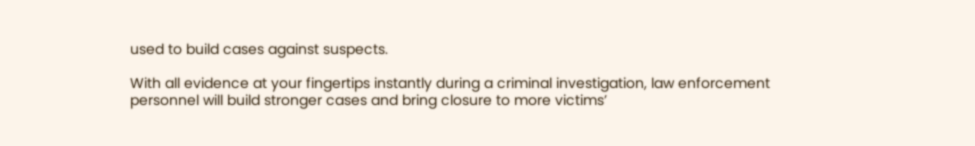used to build cases against suspects.

With all evidence at your fingertips instantly during a criminal investigation, law enforcement personnel will build stronger cases and bring closure to more victims’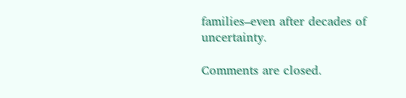families–even after decades of uncertainty.

Comments are closed.